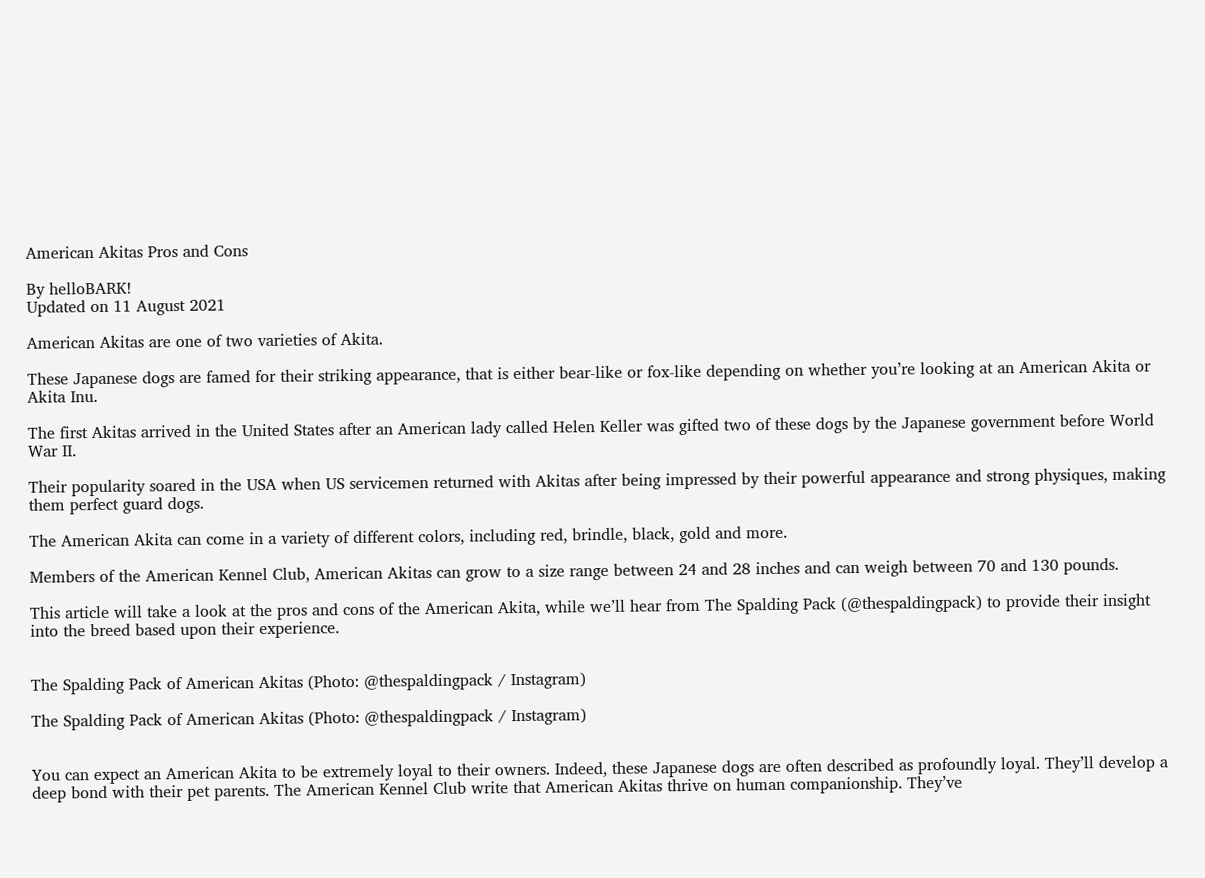American Akitas Pros and Cons

By helloBARK!
Updated on 11 August 2021

American Akitas are one of two varieties of Akita.

These Japanese dogs are famed for their striking appearance, that is either bear-like or fox-like depending on whether you’re looking at an American Akita or Akita Inu.

The first Akitas arrived in the United States after an American lady called Helen Keller was gifted two of these dogs by the Japanese government before World War II.

Their popularity soared in the USA when US servicemen returned with Akitas after being impressed by their powerful appearance and strong physiques, making them perfect guard dogs.

The American Akita can come in a variety of different colors, including red, brindle, black, gold and more.

Members of the American Kennel Club, American Akitas can grow to a size range between 24 and 28 inches and can weigh between 70 and 130 pounds.

This article will take a look at the pros and cons of the American Akita, while we’ll hear from The Spalding Pack (@thespaldingpack) to provide their insight into the breed based upon their experience.


The Spalding Pack of American Akitas (Photo: @thespaldingpack / Instagram)

The Spalding Pack of American Akitas (Photo: @thespaldingpack / Instagram)


You can expect an American Akita to be extremely loyal to their owners. Indeed, these Japanese dogs are often described as profoundly loyal. They’ll develop a deep bond with their pet parents. The American Kennel Club write that American Akitas thrive on human companionship. They’ve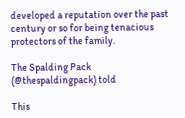developed a reputation over the past century or so for being tenacious protectors of the family.

The Spalding Pack (@thespaldingpack) told

This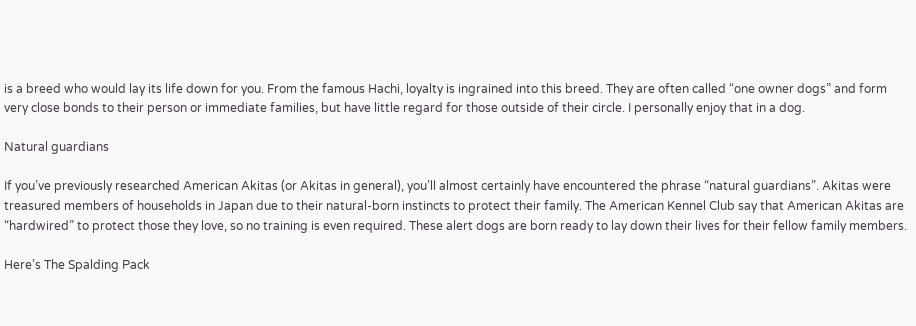is a breed who would lay its life down for you. From the famous Hachi, loyalty is ingrained into this breed. They are often called “one owner dogs” and form very close bonds to their person or immediate families, but have little regard for those outside of their circle. I personally enjoy that in a dog.

Natural guardians

If you’ve previously researched American Akitas (or Akitas in general), you’ll almost certainly have encountered the phrase “natural guardians”. Akitas were treasured members of households in Japan due to their natural-born instincts to protect their family. The American Kennel Club say that American Akitas are “hardwired” to protect those they love, so no training is even required. These alert dogs are born ready to lay down their lives for their fellow family members.

Here’s The Spalding Pack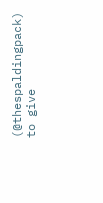(@thespaldingpack) to give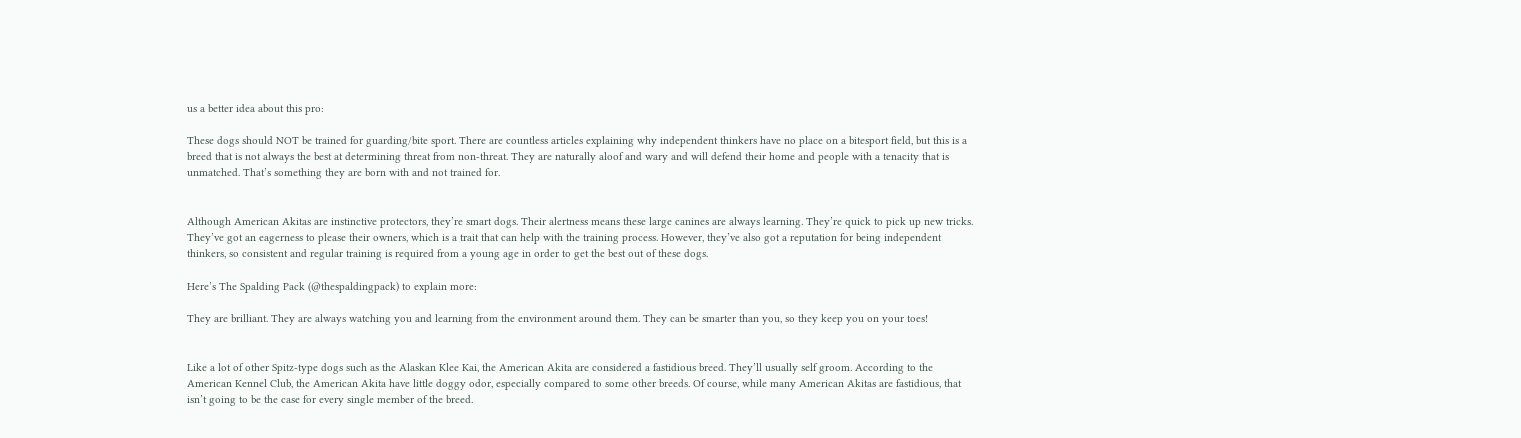us a better idea about this pro:

These dogs should NOT be trained for guarding/bite sport. There are countless articles explaining why independent thinkers have no place on a bitesport field, but this is a breed that is not always the best at determining threat from non-threat. They are naturally aloof and wary and will defend their home and people with a tenacity that is unmatched. That’s something they are born with and not trained for.


Although American Akitas are instinctive protectors, they’re smart dogs. Their alertness means these large canines are always learning. They’re quick to pick up new tricks. They’ve got an eagerness to please their owners, which is a trait that can help with the training process. However, they’ve also got a reputation for being independent thinkers, so consistent and regular training is required from a young age in order to get the best out of these dogs.

Here’s The Spalding Pack (@thespaldingpack) to explain more:

They are brilliant. They are always watching you and learning from the environment around them. They can be smarter than you, so they keep you on your toes!


Like a lot of other Spitz-type dogs such as the Alaskan Klee Kai, the American Akita are considered a fastidious breed. They’ll usually self groom. According to the American Kennel Club, the American Akita have little doggy odor, especially compared to some other breeds. Of course, while many American Akitas are fastidious, that isn’t going to be the case for every single member of the breed.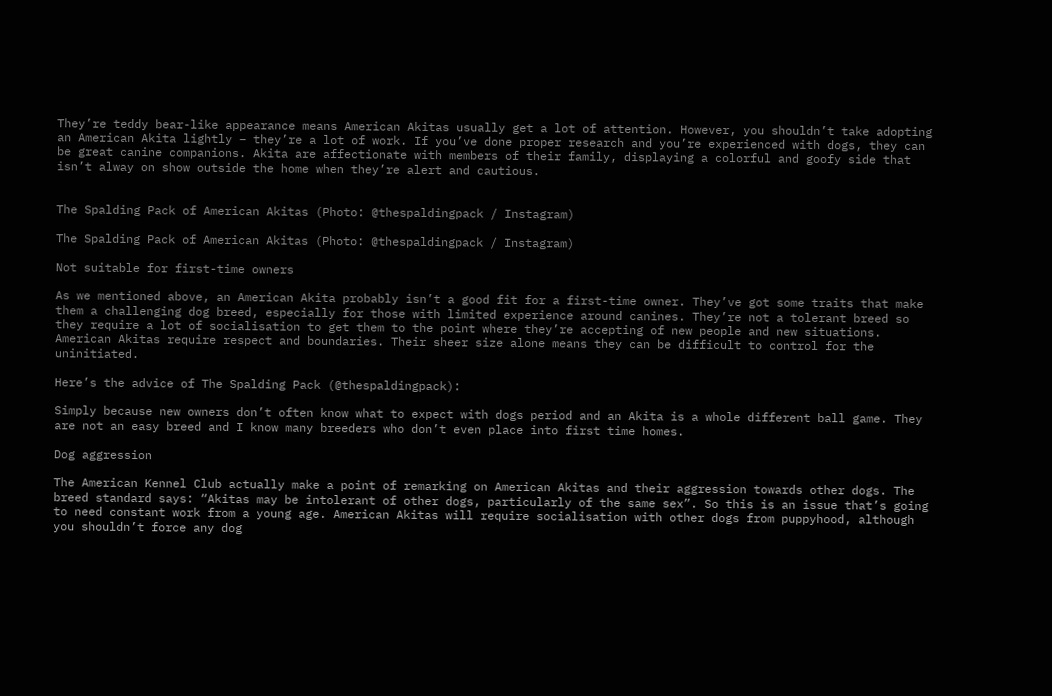They’re teddy bear-like appearance means American Akitas usually get a lot of attention. However, you shouldn’t take adopting an American Akita lightly – they’re a lot of work. If you’ve done proper research and you’re experienced with dogs, they can be great canine companions. Akita are affectionate with members of their family, displaying a colorful and goofy side that isn’t alway on show outside the home when they’re alert and cautious.


The Spalding Pack of American Akitas (Photo: @thespaldingpack / Instagram)

The Spalding Pack of American Akitas (Photo: @thespaldingpack / Instagram)

Not suitable for first-time owners

As we mentioned above, an American Akita probably isn’t a good fit for a first-time owner. They’ve got some traits that make them a challenging dog breed, especially for those with limited experience around canines. They’re not a tolerant breed so they require a lot of socialisation to get them to the point where they’re accepting of new people and new situations. American Akitas require respect and boundaries. Their sheer size alone means they can be difficult to control for the uninitiated.

Here’s the advice of The Spalding Pack (@thespaldingpack):

Simply because new owners don’t often know what to expect with dogs period and an Akita is a whole different ball game. They are not an easy breed and I know many breeders who don’t even place into first time homes.

Dog aggression

The American Kennel Club actually make a point of remarking on American Akitas and their aggression towards other dogs. The breed standard says: “Akitas may be intolerant of other dogs, particularly of the same sex”. So this is an issue that’s going to need constant work from a young age. American Akitas will require socialisation with other dogs from puppyhood, although you shouldn’t force any dog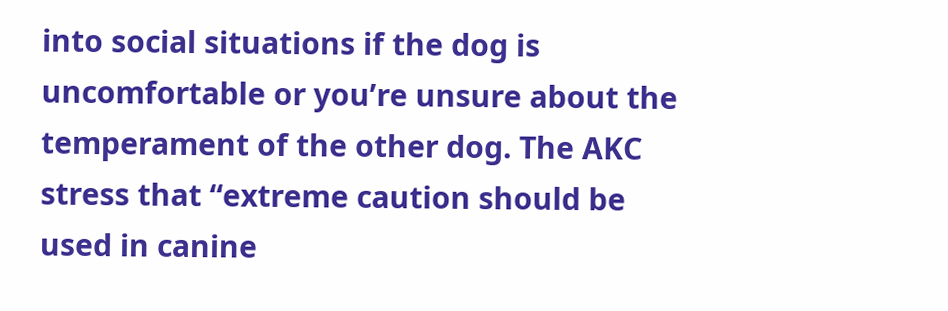into social situations if the dog is uncomfortable or you’re unsure about the temperament of the other dog. The AKC stress that “extreme caution should be used in canine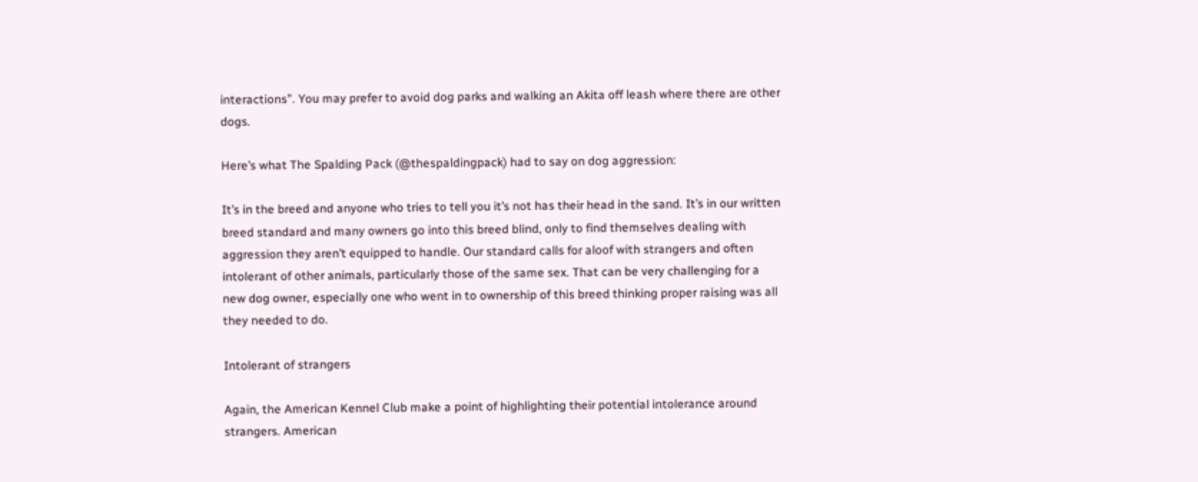interactions”. You may prefer to avoid dog parks and walking an Akita off leash where there are other dogs.

Here’s what The Spalding Pack (@thespaldingpack) had to say on dog aggression:

It’s in the breed and anyone who tries to tell you it’s not has their head in the sand. It’s in our written breed standard and many owners go into this breed blind, only to find themselves dealing with aggression they aren’t equipped to handle. Our standard calls for aloof with strangers and often intolerant of other animals, particularly those of the same sex. That can be very challenging for a new dog owner, especially one who went in to ownership of this breed thinking proper raising was all they needed to do.

Intolerant of strangers

Again, the American Kennel Club make a point of highlighting their potential intolerance around strangers. American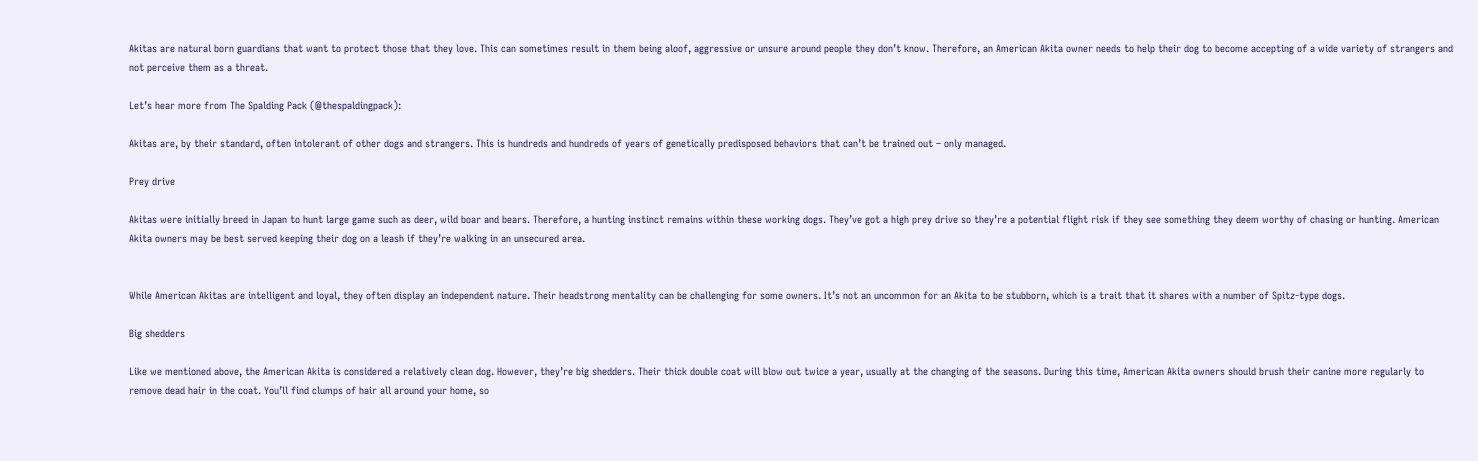Akitas are natural born guardians that want to protect those that they love. This can sometimes result in them being aloof, aggressive or unsure around people they don’t know. Therefore, an American Akita owner needs to help their dog to become accepting of a wide variety of strangers and not perceive them as a threat.

Let’s hear more from The Spalding Pack (@thespaldingpack):

Akitas are, by their standard, often intolerant of other dogs and strangers. This is hundreds and hundreds of years of genetically predisposed behaviors that can’t be trained out – only managed.

Prey drive

Akitas were initially breed in Japan to hunt large game such as deer, wild boar and bears. Therefore, a hunting instinct remains within these working dogs. They’ve got a high prey drive so they’re a potential flight risk if they see something they deem worthy of chasing or hunting. American Akita owners may be best served keeping their dog on a leash if they’re walking in an unsecured area.


While American Akitas are intelligent and loyal, they often display an independent nature. Their headstrong mentality can be challenging for some owners. It’s not an uncommon for an Akita to be stubborn, which is a trait that it shares with a number of Spitz-type dogs.

Big shedders

Like we mentioned above, the American Akita is considered a relatively clean dog. However, they’re big shedders. Their thick double coat will blow out twice a year, usually at the changing of the seasons. During this time, American Akita owners should brush their canine more regularly to remove dead hair in the coat. You’ll find clumps of hair all around your home, so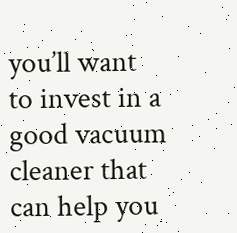you’ll want to invest in a good vacuum cleaner that can help you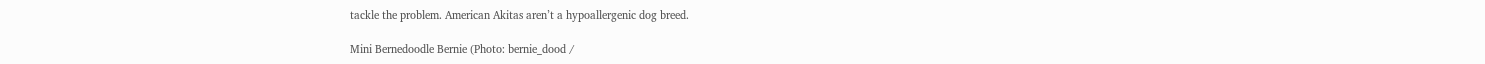tackle the problem. American Akitas aren’t a hypoallergenic dog breed.

Mini Bernedoodle Bernie (Photo: bernie_dood /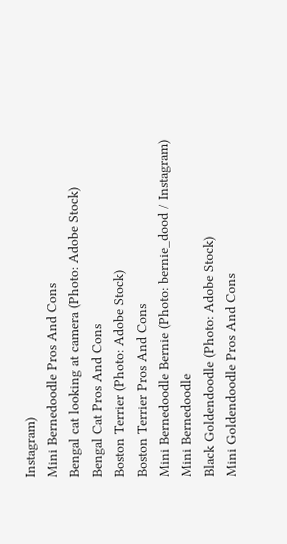Instagram)
Mini Bernedoodle Pros And Cons
Bengal cat looking at camera (Photo: Adobe Stock)
Bengal Cat Pros And Cons
Boston Terrier (Photo: Adobe Stock)
Boston Terrier Pros And Cons
Mini Bernedoodle Bernie (Photo: bernie_dood / Instagram)
Mini Bernedoodle
Black Goldendoodle (Photo: Adobe Stock)
Mini Goldendoodle Pros And Cons